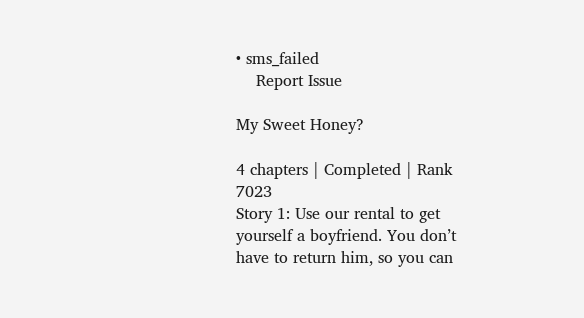• sms_failed
    Report Issue

My Sweet Honey?

4 chapters | Completed | Rank 7023
Story 1: Use our rental to get yourself a boyfriend. You don’t have to return him, so you can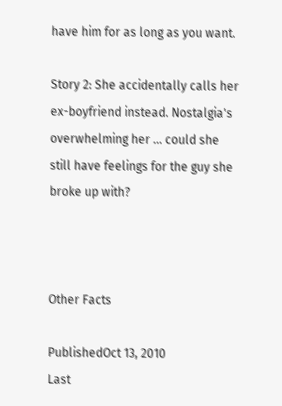have him for as long as you want.

Story 2: She accidentally calls her ex-boyfriend instead. Nostalgia's overwhelming her ... could she still have feelings for the guy she broke up with?



Other Facts

PublishedOct 13, 2010
Last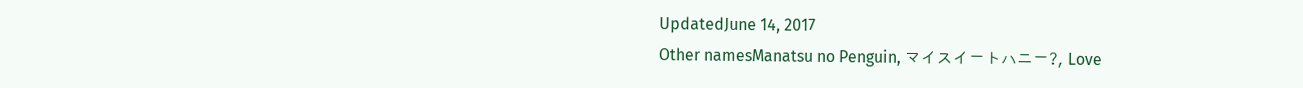UpdatedJune 14, 2017
Other namesManatsu no Penguin, マイスイートハニー?, Love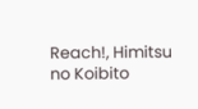Reach!, Himitsu no Koibito